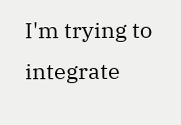I'm trying to integrate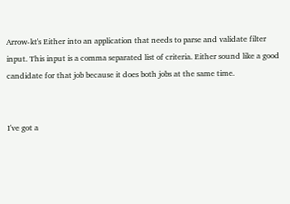Arrow-kt's Either into an application that needs to parse and validate filter input. This input is a comma separated list of criteria. Either sound like a good candidate for that job because it does both jobs at the same time.


I've got a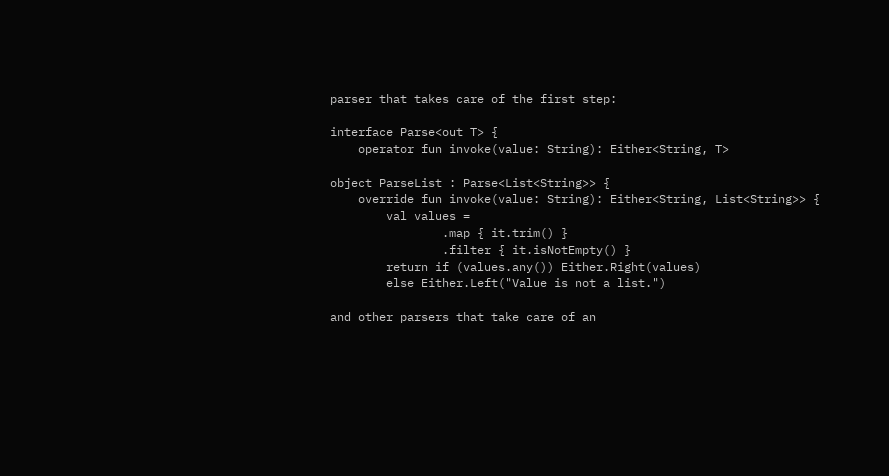parser that takes care of the first step:

interface Parse<out T> {
    operator fun invoke(value: String): Either<String, T>

object ParseList : Parse<List<String>> {
    override fun invoke(value: String): Either<String, List<String>> {
        val values =
                .map { it.trim() }
                .filter { it.isNotEmpty() }
        return if (values.any()) Either.Right(values)
        else Either.Left("Value is not a list.")

and other parsers that take care of an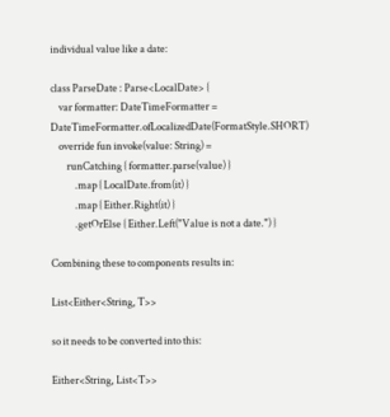individual value like a date:

class ParseDate : Parse<LocalDate> {
    var formatter: DateTimeFormatter = DateTimeFormatter.ofLocalizedDate(FormatStyle.SHORT)
    override fun invoke(value: String) =
        runCatching { formatter.parse(value) }
            .map { LocalDate.from(it) }
            .map { Either.Right(it) }
            .getOrElse { Either.Left("Value is not a date.") }

Combining these to components results in:

List<Either<String, T>>

so it needs to be converted into this:

Either<String, List<T>>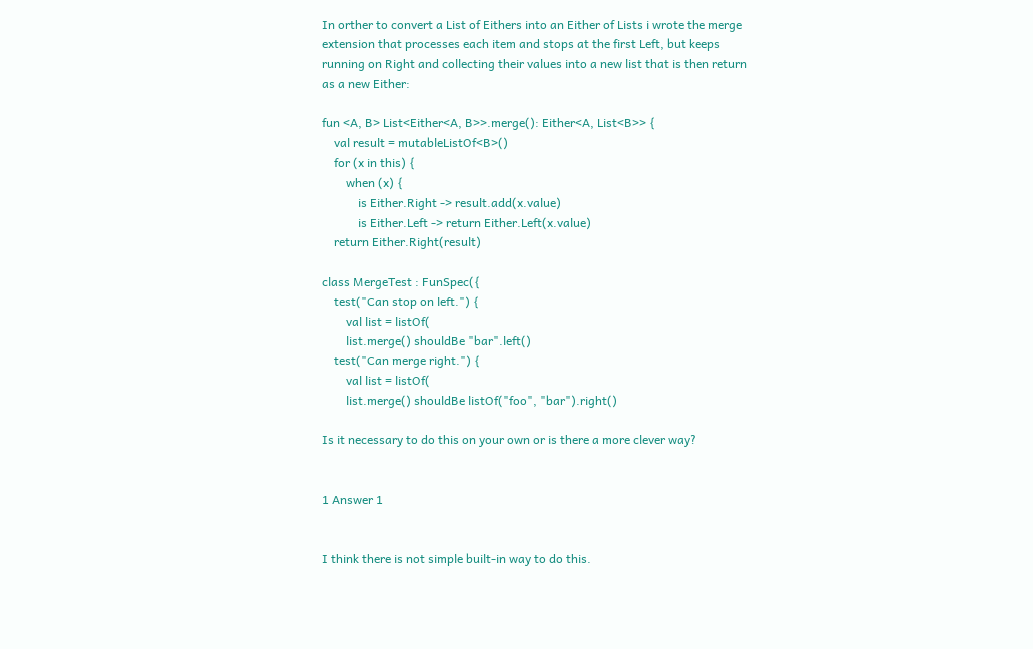In orther to convert a List of Eithers into an Either of Lists i wrote the merge extension that processes each item and stops at the first Left, but keeps running on Right and collecting their values into a new list that is then return as a new Either:

fun <A, B> List<Either<A, B>>.merge(): Either<A, List<B>> {
    val result = mutableListOf<B>()
    for (x in this) {
        when (x) {
            is Either.Right -> result.add(x.value)
            is Either.Left -> return Either.Left(x.value)
    return Either.Right(result)

class MergeTest : FunSpec({
    test("Can stop on left.") {
        val list = listOf(
        list.merge() shouldBe "bar".left()
    test("Can merge right.") {
        val list = listOf(
        list.merge() shouldBe listOf("foo", "bar").right()

Is it necessary to do this on your own or is there a more clever way?


1 Answer 1


I think there is not simple built-in way to do this.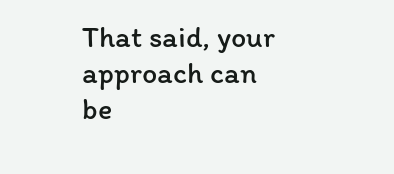That said, your approach can be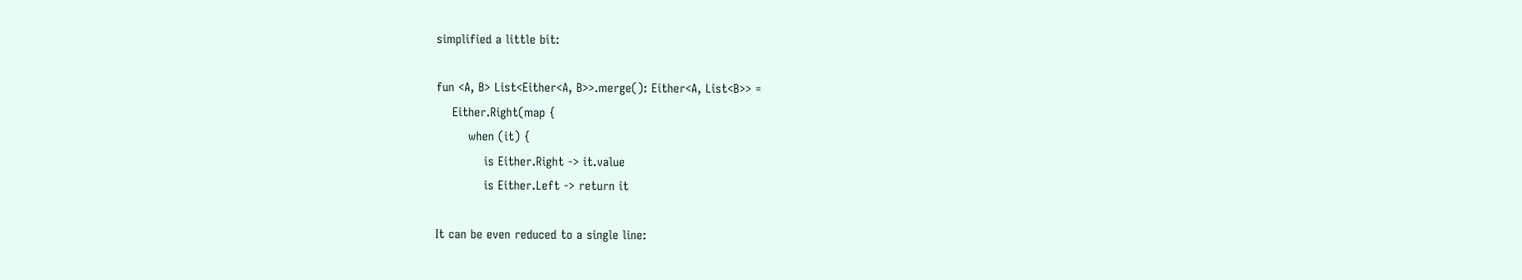simplified a little bit:

fun <A, B> List<Either<A, B>>.merge(): Either<A, List<B>> =
    Either.Right(map {
        when (it) {
            is Either.Right -> it.value
            is Either.Left -> return it

It can be even reduced to a single line: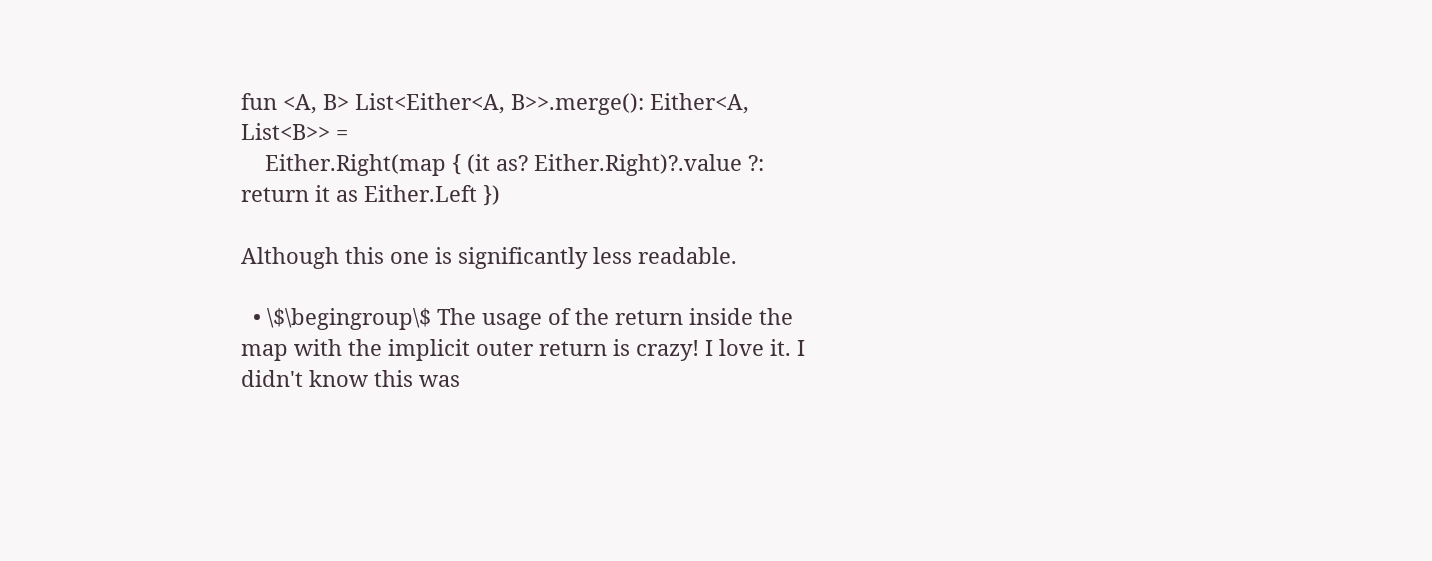fun <A, B> List<Either<A, B>>.merge(): Either<A, List<B>> =
    Either.Right(map { (it as? Either.Right)?.value ?: return it as Either.Left })

Although this one is significantly less readable.

  • \$\begingroup\$ The usage of the return inside the map with the implicit outer return is crazy! I love it. I didn't know this was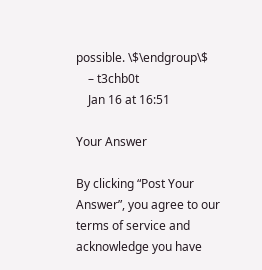possible. \$\endgroup\$
    – t3chb0t
    Jan 16 at 16:51

Your Answer

By clicking “Post Your Answer”, you agree to our terms of service and acknowledge you have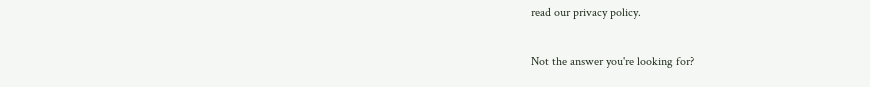read our privacy policy.

Not the answer you're looking for?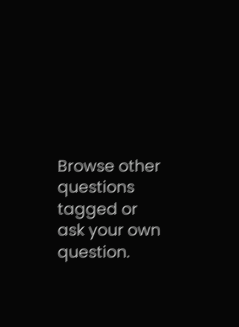Browse other questions tagged or ask your own question.